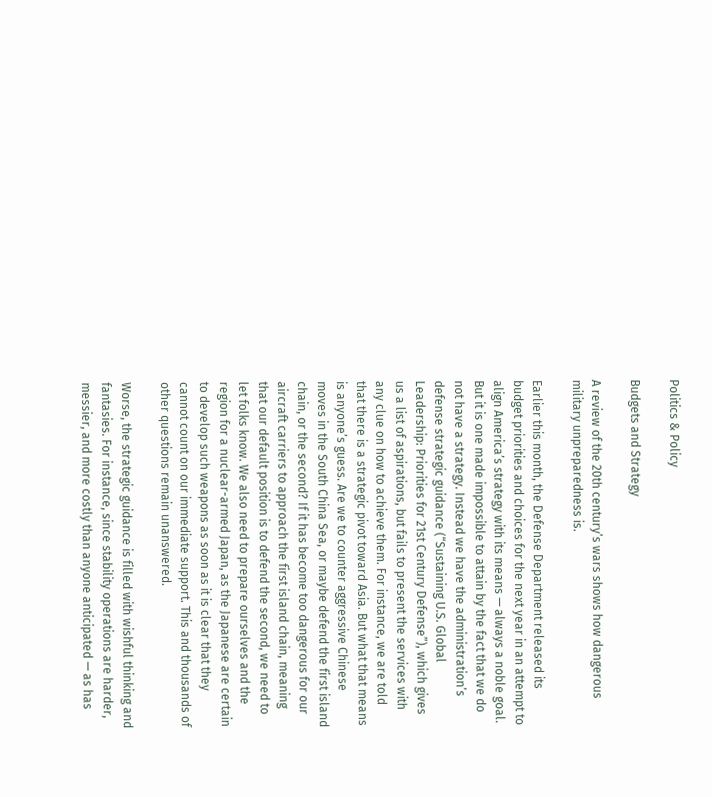Politics & Policy

Budgets and Strategy

A review of the 20th century’s wars shows how dangerous military unpreparedness is.

Earlier this month, the Defense Department released its budget priorities and choices for the next year in an attempt to align America’s strategy with its means — always a noble goal. But it is one made impossible to attain by the fact that we do not have a strategy. Instead we have the administration’s defense strategic guidance (“Sustaining U.S. Global Leadership: Priorities for 21st Century Defense”), which gives us a list of aspirations, but fails to present the services with any clue on how to achieve them. For instance, we are told that there is a strategic pivot toward Asia. But what that means is anyone’s guess. Are we to counter aggressive Chinese moves in the South China Sea, or maybe defend the first island chain, or the second? If it has become too dangerous for our aircraft carriers to approach the first island chain, meaning that our default position is to defend the second, we need to let folks know. We also need to prepare ourselves and the region for a nuclear-armed Japan, as the Japanese are certain to develop such weapons as soon as it is clear that they cannot count on our immediate support. This and thousands of other questions remain unanswered.

Worse, the strategic guidance is filled with wishful thinking and fantasies. For instance, since stability operations are harder, messier, and more costly than anyone anticipated — as has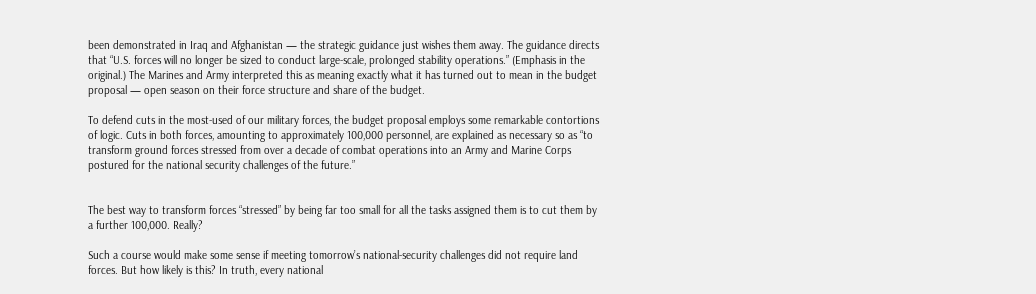been demonstrated in Iraq and Afghanistan — the strategic guidance just wishes them away. The guidance directs that “U.S. forces will no longer be sized to conduct large-scale, prolonged stability operations.” (Emphasis in the original.) The Marines and Army interpreted this as meaning exactly what it has turned out to mean in the budget proposal — open season on their force structure and share of the budget.

To defend cuts in the most-used of our military forces, the budget proposal employs some remarkable contortions of logic. Cuts in both forces, amounting to approximately 100,000 personnel, are explained as necessary so as “to transform ground forces stressed from over a decade of combat operations into an Army and Marine Corps postured for the national security challenges of the future.”


The best way to transform forces “stressed” by being far too small for all the tasks assigned them is to cut them by a further 100,000. Really?

Such a course would make some sense if meeting tomorrow’s national-security challenges did not require land forces. But how likely is this? In truth, every national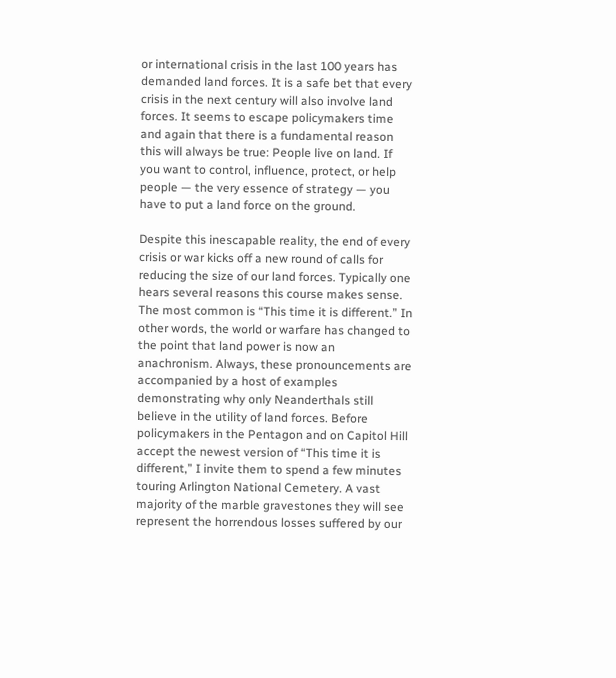or international crisis in the last 100 years has demanded land forces. It is a safe bet that every crisis in the next century will also involve land forces. It seems to escape policymakers time and again that there is a fundamental reason this will always be true: People live on land. If you want to control, influence, protect, or help people — the very essence of strategy — you have to put a land force on the ground.

Despite this inescapable reality, the end of every crisis or war kicks off a new round of calls for reducing the size of our land forces. Typically one hears several reasons this course makes sense. The most common is “This time it is different.” In other words, the world or warfare has changed to the point that land power is now an anachronism. Always, these pronouncements are accompanied by a host of examples demonstrating why only Neanderthals still believe in the utility of land forces. Before policymakers in the Pentagon and on Capitol Hill accept the newest version of “This time it is different,” I invite them to spend a few minutes touring Arlington National Cemetery. A vast majority of the marble gravestones they will see represent the horrendous losses suffered by our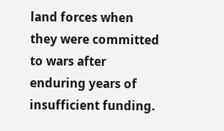land forces when they were committed to wars after enduring years of insufficient funding.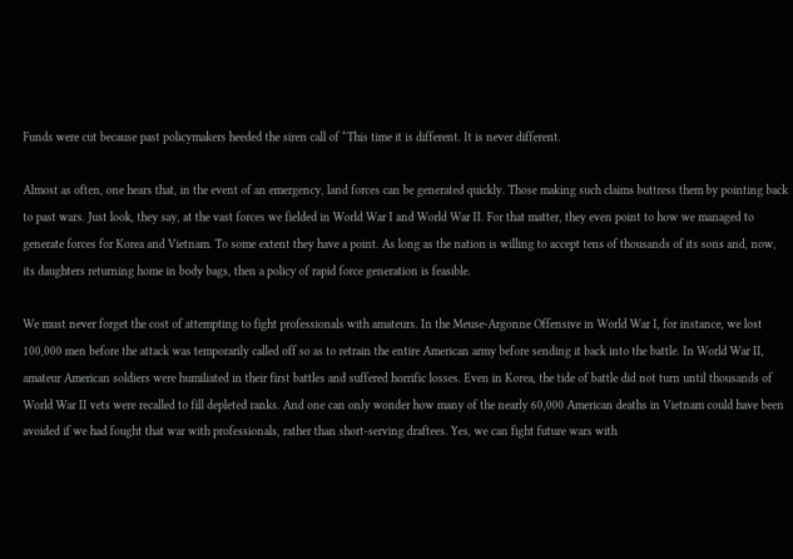Funds were cut because past policymakers heeded the siren call of “This time it is different. It is never different.

Almost as often, one hears that, in the event of an emergency, land forces can be generated quickly. Those making such claims buttress them by pointing back to past wars. Just look, they say, at the vast forces we fielded in World War I and World War II. For that matter, they even point to how we managed to generate forces for Korea and Vietnam. To some extent they have a point. As long as the nation is willing to accept tens of thousands of its sons and, now, its daughters returning home in body bags, then a policy of rapid force generation is feasible.

We must never forget the cost of attempting to fight professionals with amateurs. In the Meuse-Argonne Offensive in World War I, for instance, we lost 100,000 men before the attack was temporarily called off so as to retrain the entire American army before sending it back into the battle. In World War II, amateur American soldiers were humiliated in their first battles and suffered horrific losses. Even in Korea, the tide of battle did not turn until thousands of World War II vets were recalled to fill depleted ranks. And one can only wonder how many of the nearly 60,000 American deaths in Vietnam could have been avoided if we had fought that war with professionals, rather than short-serving draftees. Yes, we can fight future wars with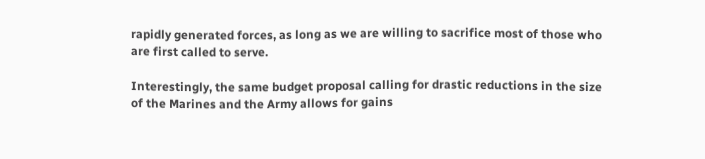rapidly generated forces, as long as we are willing to sacrifice most of those who are first called to serve.

Interestingly, the same budget proposal calling for drastic reductions in the size of the Marines and the Army allows for gains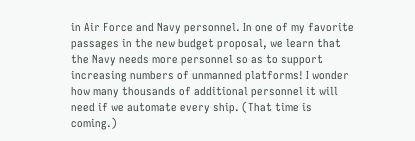in Air Force and Navy personnel. In one of my favorite passages in the new budget proposal, we learn that the Navy needs more personnel so as to support increasing numbers of unmanned platforms! I wonder how many thousands of additional personnel it will need if we automate every ship. (That time is coming.)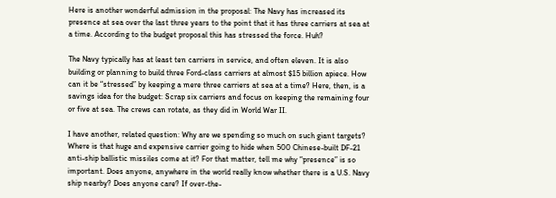Here is another wonderful admission in the proposal: The Navy has increased its presence at sea over the last three years to the point that it has three carriers at sea at a time. According to the budget proposal this has stressed the force. Huh?

The Navy typically has at least ten carriers in service, and often eleven. It is also building or planning to build three Ford-class carriers at almost $15 billion apiece. How can it be “stressed” by keeping a mere three carriers at sea at a time? Here, then, is a savings idea for the budget: Scrap six carriers and focus on keeping the remaining four or five at sea. The crews can rotate, as they did in World War II.

I have another, related question: Why are we spending so much on such giant targets? Where is that huge and expensive carrier going to hide when 500 Chinese-built DF-21 anti-ship ballistic missiles come at it? For that matter, tell me why “presence” is so important. Does anyone, anywhere in the world really know whether there is a U.S. Navy ship nearby? Does anyone care? If over-the-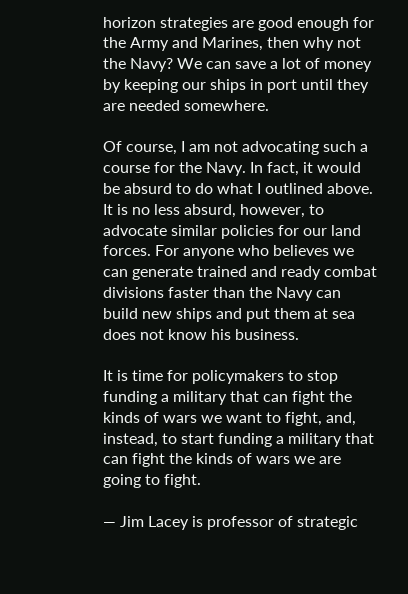horizon strategies are good enough for the Army and Marines, then why not the Navy? We can save a lot of money by keeping our ships in port until they are needed somewhere.

Of course, I am not advocating such a course for the Navy. In fact, it would be absurd to do what I outlined above. It is no less absurd, however, to advocate similar policies for our land forces. For anyone who believes we can generate trained and ready combat divisions faster than the Navy can build new ships and put them at sea does not know his business.

It is time for policymakers to stop funding a military that can fight the kinds of wars we want to fight, and, instead, to start funding a military that can fight the kinds of wars we are going to fight.

— Jim Lacey is professor of strategic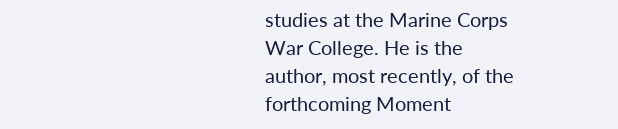studies at the Marine Corps War College. He is the author, most recently, of the forthcoming Moment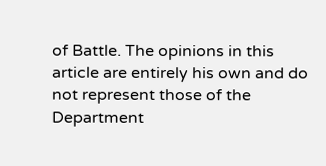of Battle. The opinions in this article are entirely his own and do not represent those of the Department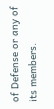of Defense or any of its members.